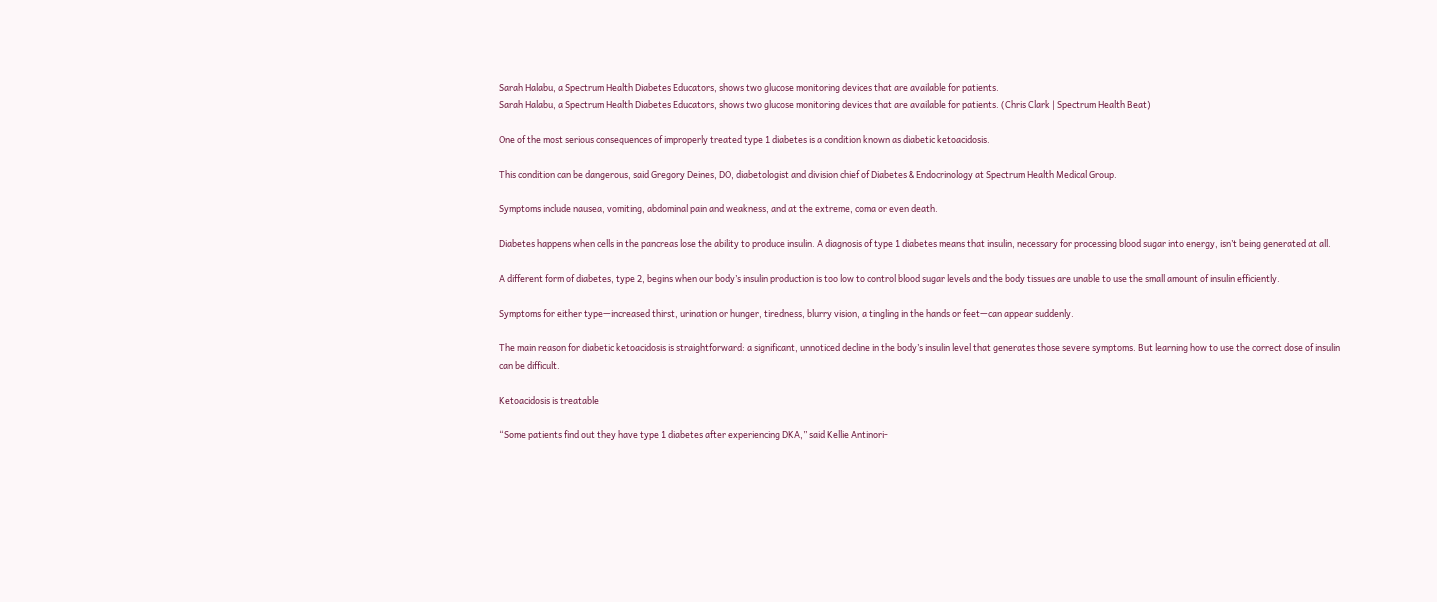Sarah Halabu, a Spectrum Health Diabetes Educators, shows two glucose monitoring devices that are available for patients.
Sarah Halabu, a Spectrum Health Diabetes Educators, shows two glucose monitoring devices that are available for patients. (Chris Clark | Spectrum Health Beat)

One of the most serious consequences of improperly treated type 1 diabetes is a condition known as diabetic ketoacidosis.

This condition can be dangerous, said Gregory Deines, DO, diabetologist and division chief of Diabetes & Endocrinology at Spectrum Health Medical Group.

Symptoms include nausea, vomiting, abdominal pain and weakness, and at the extreme, coma or even death.

Diabetes happens when cells in the pancreas lose the ability to produce insulin. A diagnosis of type 1 diabetes means that insulin, necessary for processing blood sugar into energy, isn’t being generated at all.

A different form of diabetes, type 2, begins when our body’s insulin production is too low to control blood sugar levels and the body tissues are unable to use the small amount of insulin efficiently.

Symptoms for either type—increased thirst, urination or hunger, tiredness, blurry vision, a tingling in the hands or feet—can appear suddenly.

The main reason for diabetic ketoacidosis is straightforward: a significant, unnoticed decline in the body’s insulin level that generates those severe symptoms. But learning how to use the correct dose of insulin can be difficult.

Ketoacidosis is treatable

“Some patients find out they have type 1 diabetes after experiencing DKA,” said Kellie Antinori-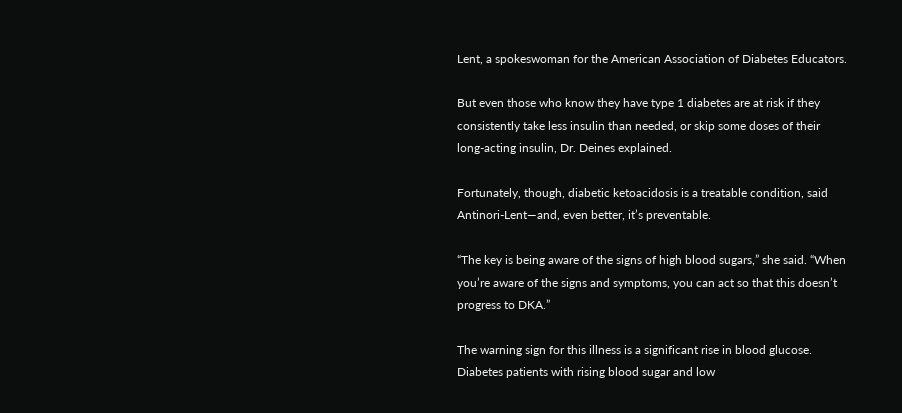Lent, a spokeswoman for the American Association of Diabetes Educators.

But even those who know they have type 1 diabetes are at risk if they consistently take less insulin than needed, or skip some doses of their long-acting insulin, Dr. Deines explained.

Fortunately, though, diabetic ketoacidosis is a treatable condition, said Antinori-Lent—and, even better, it’s preventable.

“The key is being aware of the signs of high blood sugars,” she said. “When you’re aware of the signs and symptoms, you can act so that this doesn’t progress to DKA.”

The warning sign for this illness is a significant rise in blood glucose. Diabetes patients with rising blood sugar and low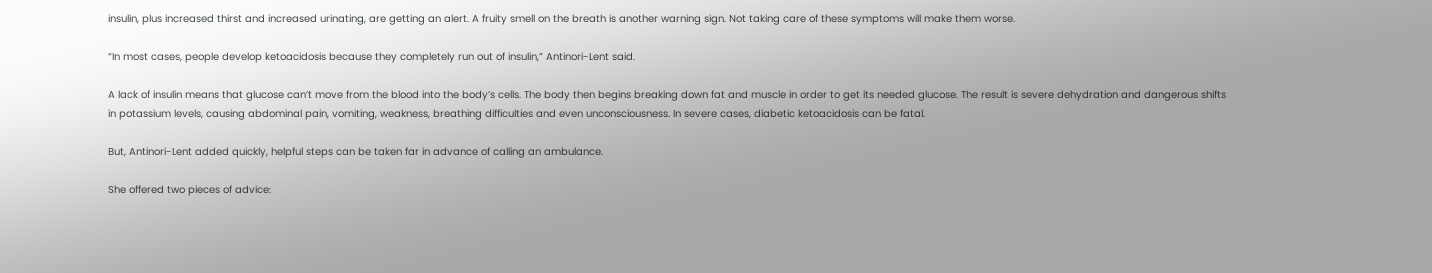insulin, plus increased thirst and increased urinating, are getting an alert. A fruity smell on the breath is another warning sign. Not taking care of these symptoms will make them worse.

“In most cases, people develop ketoacidosis because they completely run out of insulin,” Antinori-Lent said.

A lack of insulin means that glucose can’t move from the blood into the body’s cells. The body then begins breaking down fat and muscle in order to get its needed glucose. The result is severe dehydration and dangerous shifts in potassium levels, causing abdominal pain, vomiting, weakness, breathing difficulties and even unconsciousness. In severe cases, diabetic ketoacidosis can be fatal.

But, Antinori-Lent added quickly, helpful steps can be taken far in advance of calling an ambulance.

She offered two pieces of advice: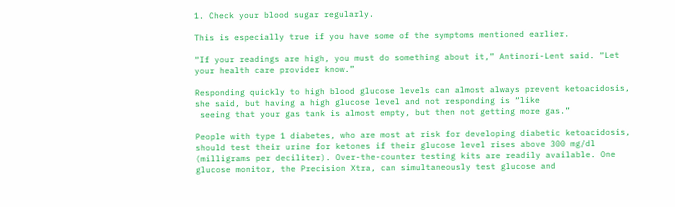1. Check your blood sugar regularly.

This is especially true if you have some of the symptoms mentioned earlier.

“If your readings are high, you must do something about it,” Antinori-Lent said. “Let your health care provider know.”

Responding quickly to high blood glucose levels can almost always prevent ketoacidosis, she said, but having a high glucose level and not responding is “like
 seeing that your gas tank is almost empty, but then not getting more gas.”

People with type 1 diabetes, who are most at risk for developing diabetic ketoacidosis, should test their urine for ketones if their glucose level rises above 300 mg/dl (milligrams per deciliter). Over-the-counter testing kits are readily available. One glucose monitor, the Precision Xtra, can simultaneously test glucose and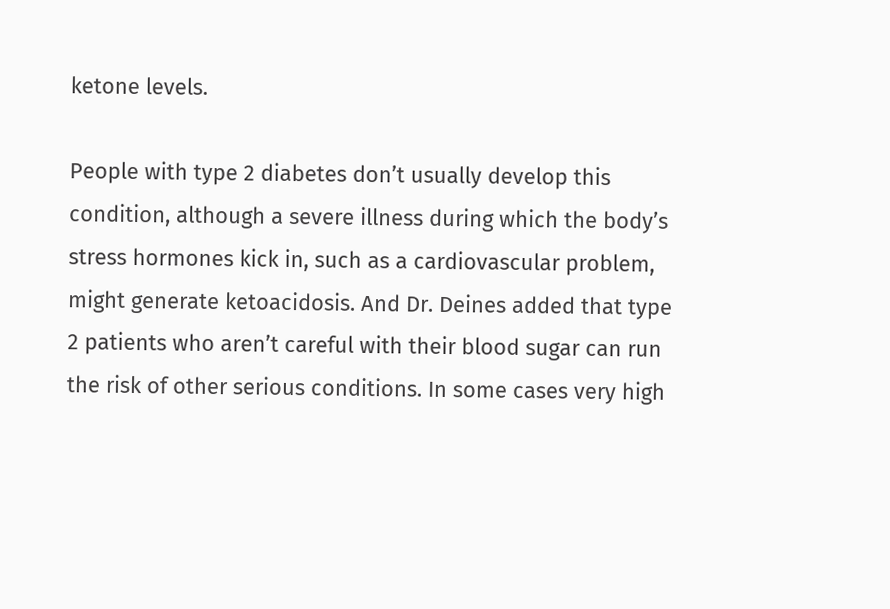ketone levels.

People with type 2 diabetes don’t usually develop this condition, although a severe illness during which the body’s stress hormones kick in, such as a cardiovascular problem, might generate ketoacidosis. And Dr. Deines added that type 2 patients who aren’t careful with their blood sugar can run the risk of other serious conditions. In some cases very high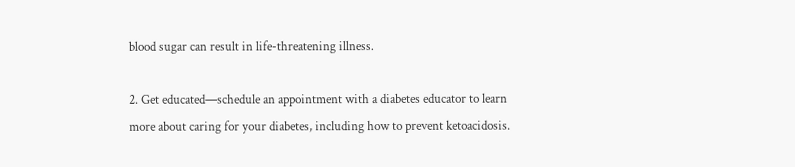blood sugar can result in life-threatening illness.

2. Get educated—schedule an appointment with a diabetes educator to learn more about caring for your diabetes, including how to prevent ketoacidosis.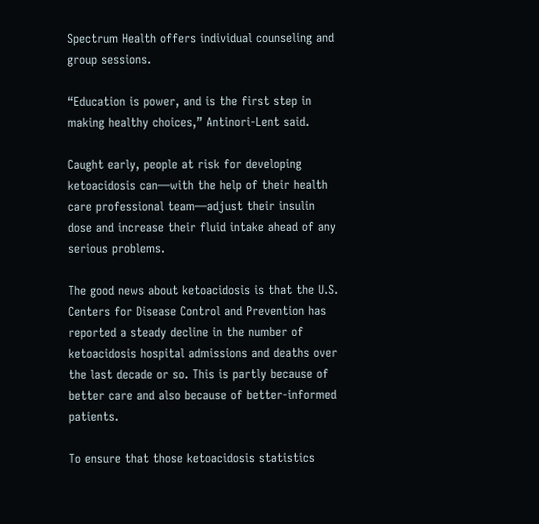Spectrum Health offers individual counseling and group sessions.

“Education is power, and is the first step in making healthy choices,” Antinori-Lent said.

Caught early, people at risk for developing ketoacidosis can—with the help of their health care professional team—adjust their insulin dose and increase their fluid intake ahead of any serious problems.

The good news about ketoacidosis is that the U.S. Centers for Disease Control and Prevention has reported a steady decline in the number of ketoacidosis hospital admissions and deaths over the last decade or so. This is partly because of better care and also because of better-informed patients.

To ensure that those ketoacidosis statistics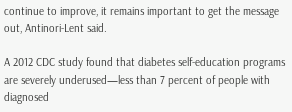continue to improve, it remains important to get the message out, Antinori-Lent said.

A 2012 CDC study found that diabetes self-education programs are severely underused—less than 7 percent of people with diagnosed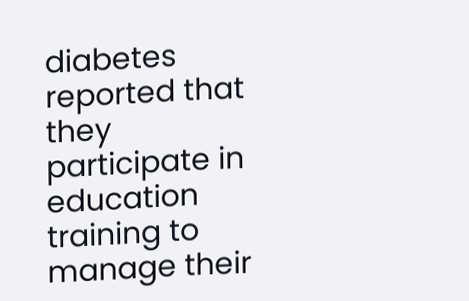diabetes reported that they participate in education training to manage their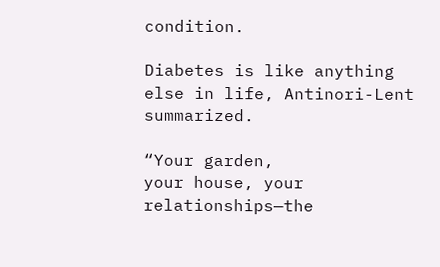condition.

Diabetes is like anything else in life, Antinori-Lent summarized.

“Your garden,
your house, your relationships—the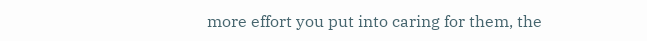more effort you put into caring for them, the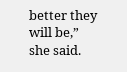better they will be,” she said.